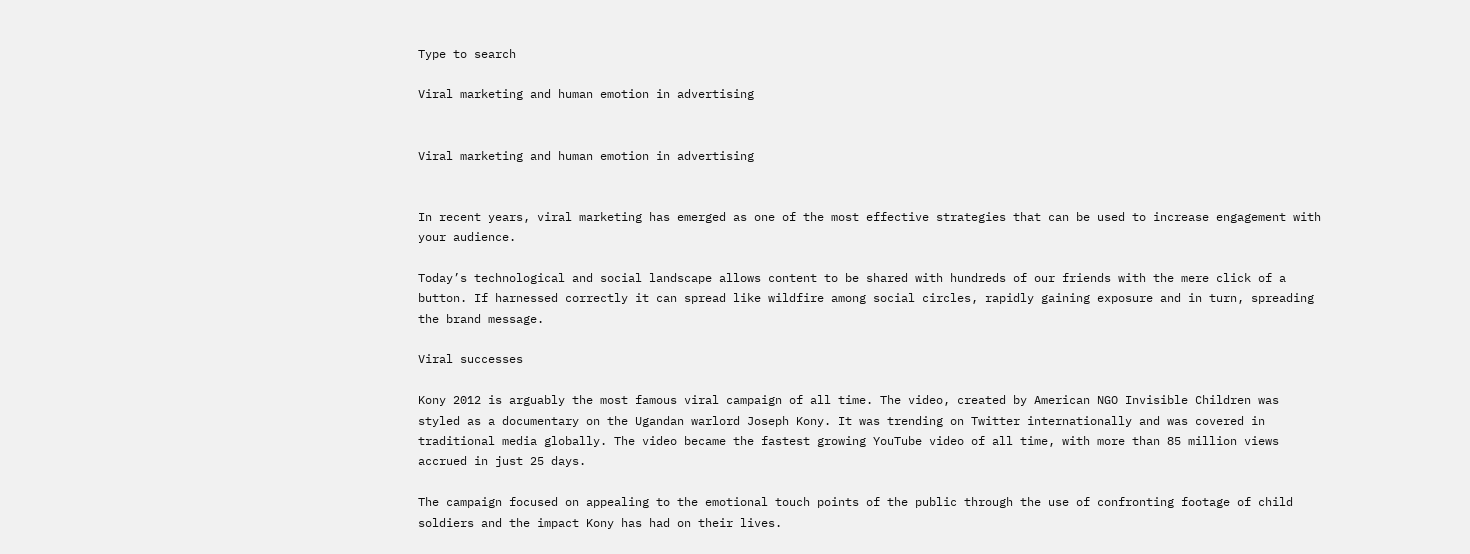Type to search

Viral marketing and human emotion in advertising


Viral marketing and human emotion in advertising


In recent years, viral marketing has emerged as one of the most effective strategies that can be used to increase engagement with your audience.

Today’s technological and social landscape allows content to be shared with hundreds of our friends with the mere click of a button. If harnessed correctly it can spread like wildfire among social circles, rapidly gaining exposure and in turn, spreading the brand message.

Viral successes

Kony 2012 is arguably the most famous viral campaign of all time. The video, created by American NGO Invisible Children was styled as a documentary on the Ugandan warlord Joseph Kony. It was trending on Twitter internationally and was covered in traditional media globally. The video became the fastest growing YouTube video of all time, with more than 85 million views accrued in just 25 days.

The campaign focused on appealing to the emotional touch points of the public through the use of confronting footage of child soldiers and the impact Kony has had on their lives.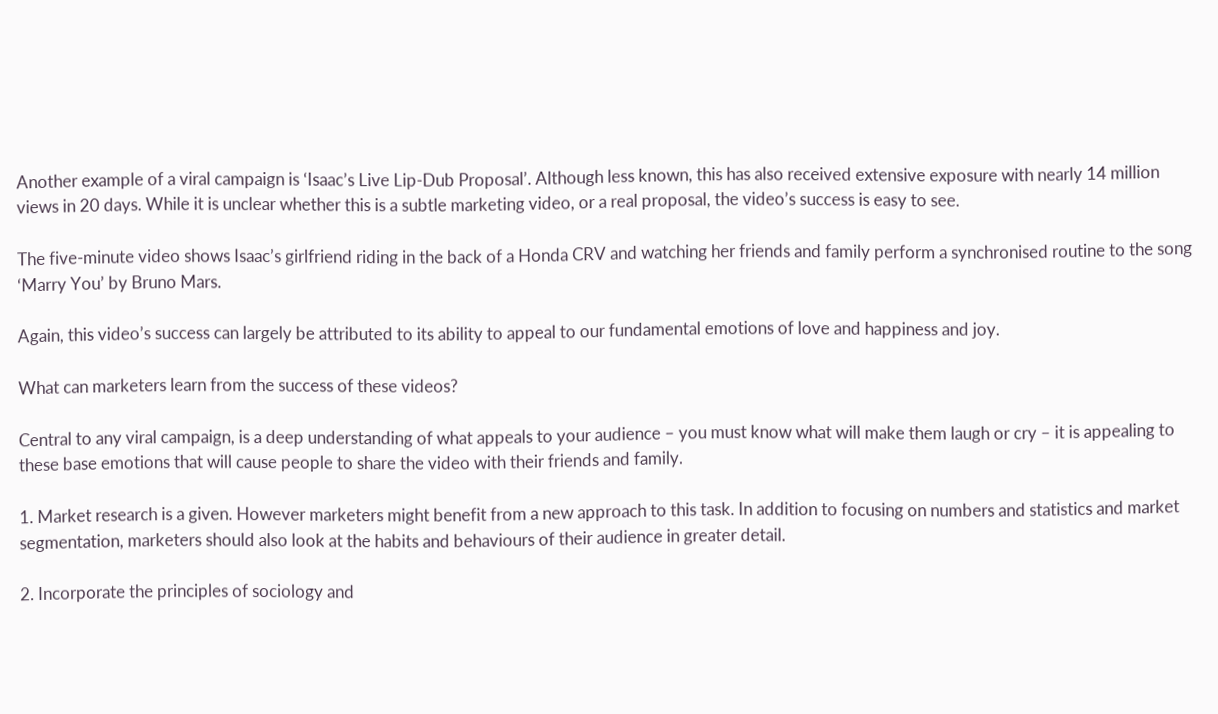Another example of a viral campaign is ‘Isaac’s Live Lip-Dub Proposal’. Although less known, this has also received extensive exposure with nearly 14 million views in 20 days. While it is unclear whether this is a subtle marketing video, or a real proposal, the video’s success is easy to see.

The five-minute video shows Isaac’s girlfriend riding in the back of a Honda CRV and watching her friends and family perform a synchronised routine to the song ‘Marry You’ by Bruno Mars.

Again, this video’s success can largely be attributed to its ability to appeal to our fundamental emotions of love and happiness and joy.

What can marketers learn from the success of these videos?

Central to any viral campaign, is a deep understanding of what appeals to your audience – you must know what will make them laugh or cry – it is appealing to these base emotions that will cause people to share the video with their friends and family.

1. Market research is a given. However marketers might benefit from a new approach to this task. In addition to focusing on numbers and statistics and market segmentation, marketers should also look at the habits and behaviours of their audience in greater detail.

2. Incorporate the principles of sociology and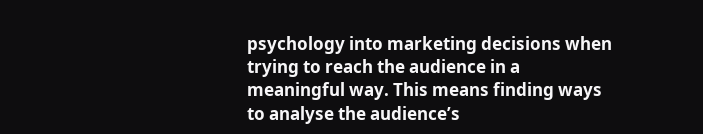psychology into marketing decisions when trying to reach the audience in a meaningful way. This means finding ways to analyse the audience’s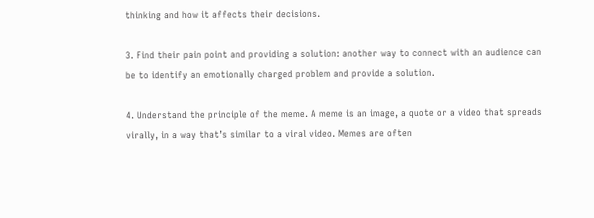thinking and how it affects their decisions.

3. Find their pain point and providing a solution: another way to connect with an audience can be to identify an emotionally charged problem and provide a solution.

4. Understand the principle of the meme. A meme is an image, a quote or a video that spreads virally, in a way that’s similar to a viral video. Memes are often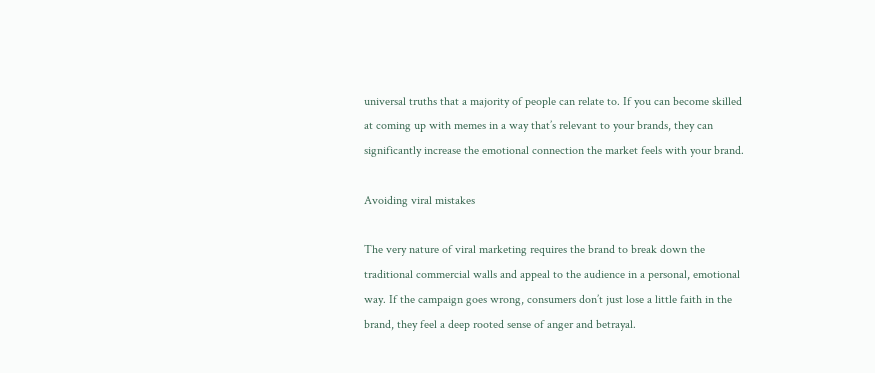universal truths that a majority of people can relate to. If you can become skilled at coming up with memes in a way that’s relevant to your brands, they can significantly increase the emotional connection the market feels with your brand.

Avoiding viral mistakes

The very nature of viral marketing requires the brand to break down the traditional commercial walls and appeal to the audience in a personal, emotional way. If the campaign goes wrong, consumers don’t just lose a little faith in the brand, they feel a deep rooted sense of anger and betrayal.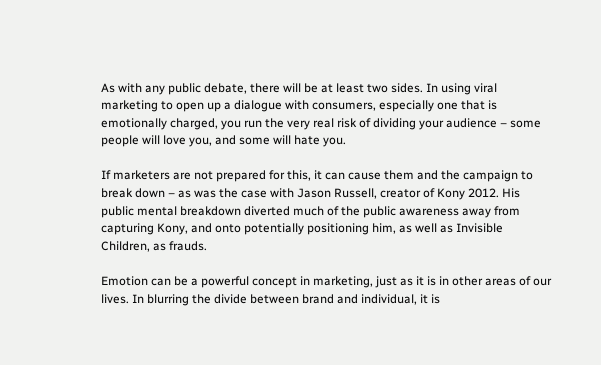As with any public debate, there will be at least two sides. In using viral marketing to open up a dialogue with consumers, especially one that is emotionally charged, you run the very real risk of dividing your audience – some people will love you, and some will hate you.

If marketers are not prepared for this, it can cause them and the campaign to break down – as was the case with Jason Russell, creator of Kony 2012. His public mental breakdown diverted much of the public awareness away from capturing Kony, and onto potentially positioning him, as well as Invisible Children, as frauds.

Emotion can be a powerful concept in marketing, just as it is in other areas of our lives. In blurring the divide between brand and individual, it is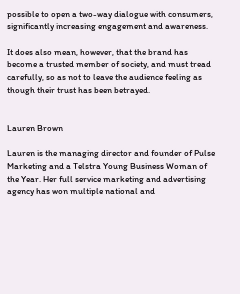possible to open a two-way dialogue with consumers, significantly increasing engagement and awareness.

It does also mean, however, that the brand has become a trusted member of society, and must tread carefully, so as not to leave the audience feeling as though their trust has been betrayed.


Lauren Brown

Lauren is the managing director and founder of Pulse Marketing and a Telstra Young Business Woman of the Year. Her full service marketing and advertising agency has won multiple national and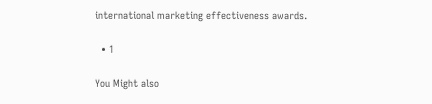international marketing effectiveness awards.

  • 1

You Might also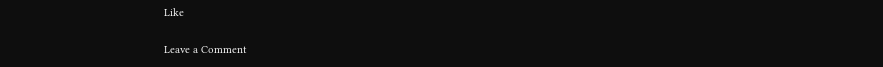Like

Leave a Comment